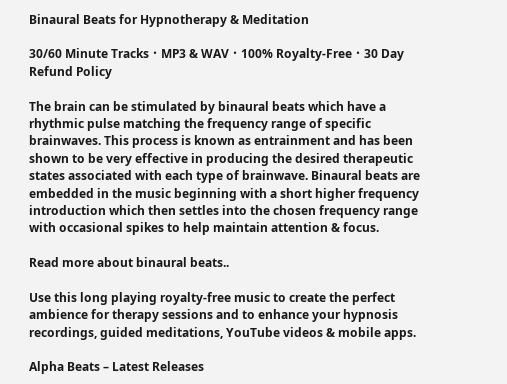Binaural Beats for Hypnotherapy & Meditation

30/60 Minute Tracks・MP3 & WAV・100% Royalty-Free・30 Day Refund Policy

The brain can be stimulated by binaural beats which have a rhythmic pulse matching the frequency range of specific brainwaves. This process is known as entrainment and has been shown to be very effective in producing the desired therapeutic states associated with each type of brainwave. Binaural beats are embedded in the music beginning with a short higher frequency introduction which then settles into the chosen frequency range with occasional spikes to help maintain attention & focus.

Read more about binaural beats..

Use this long playing royalty-free music to create the perfect ambience for therapy sessions and to enhance your hypnosis recordings, guided meditations, YouTube videos & mobile apps.

Alpha Beats – Latest Releases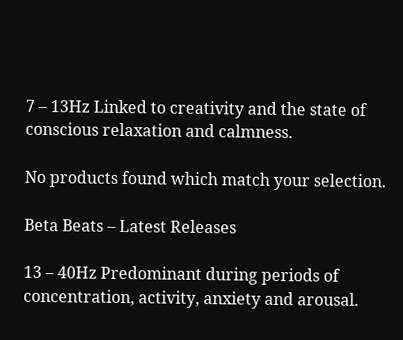7 – 13Hz Linked to creativity and the state of conscious relaxation and calmness.

No products found which match your selection.

Beta Beats – Latest Releases

13 – 40Hz Predominant during periods of concentration, activity, anxiety and arousal.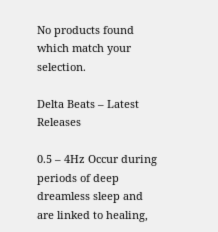No products found which match your selection.

Delta Beats – Latest Releases

0.5 – 4Hz Occur during periods of deep dreamless sleep and are linked to healing,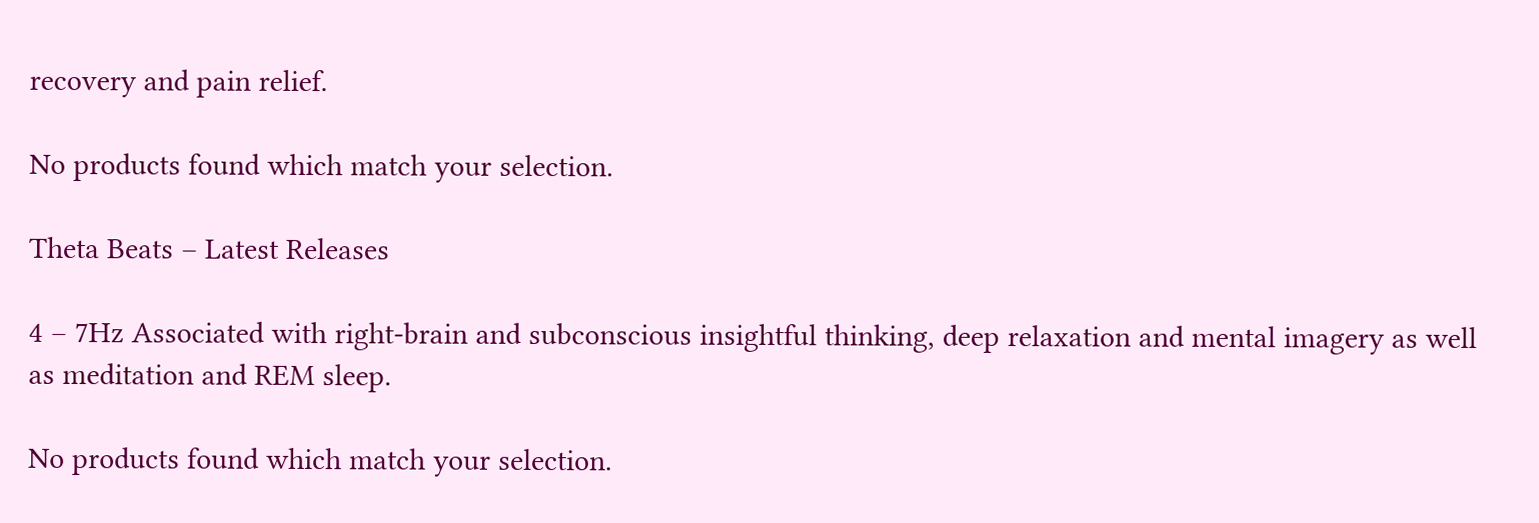recovery and pain relief.

No products found which match your selection.

Theta Beats – Latest Releases

4 – 7Hz Associated with right-brain and subconscious insightful thinking, deep relaxation and mental imagery as well as meditation and REM sleep.

No products found which match your selection.